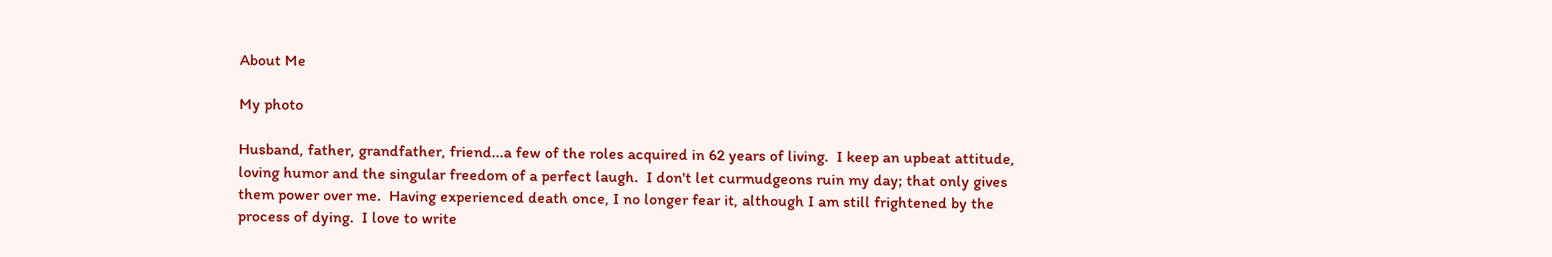About Me

My photo

Husband, father, grandfather, friend...a few of the roles acquired in 62 years of living.  I keep an upbeat attitude, loving humor and the singular freedom of a perfect laugh.  I don't let curmudgeons ruin my day; that only gives them power over me.  Having experienced death once, I no longer fear it, although I am still frightened by the process of dying.  I love to write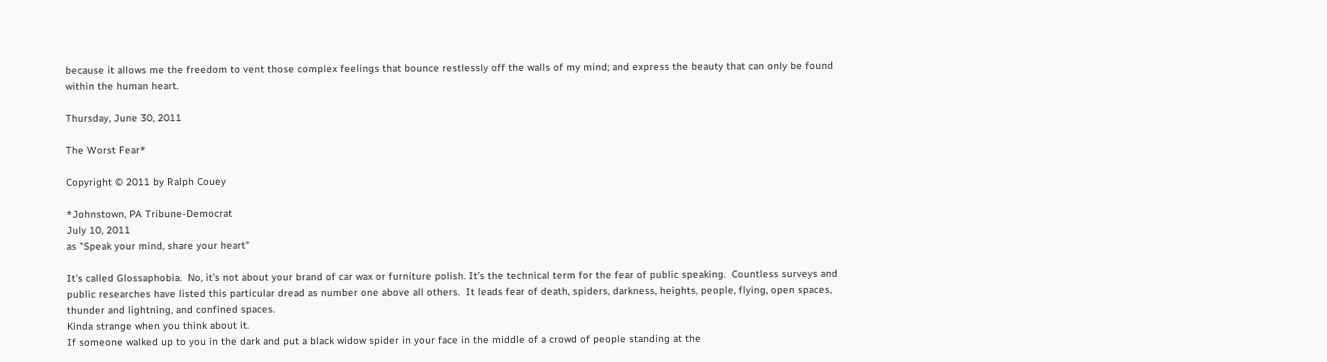because it allows me the freedom to vent those complex feelings that bounce restlessly off the walls of my mind; and express the beauty that can only be found within the human heart.

Thursday, June 30, 2011

The Worst Fear*

Copyright © 2011 by Ralph Couey

*Johnstown, PA Tribune-Democrat
July 10, 2011
as "Speak your mind, share your heart"

It’s called Glossaphobia.  No, it’s not about your brand of car wax or furniture polish. It’s the technical term for the fear of public speaking.  Countless surveys and public researches have listed this particular dread as number one above all others.  It leads fear of death, spiders, darkness, heights, people, flying, open spaces, thunder and lightning, and confined spaces.
Kinda strange when you think about it.
If someone walked up to you in the dark and put a black widow spider in your face in the middle of a crowd of people standing at the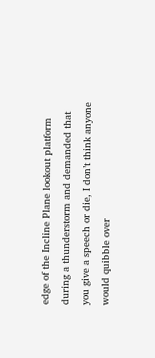edge of the Incline Plane lookout platform during a thunderstorm and demanded that you give a speech or die, I don’t think anyone would quibble over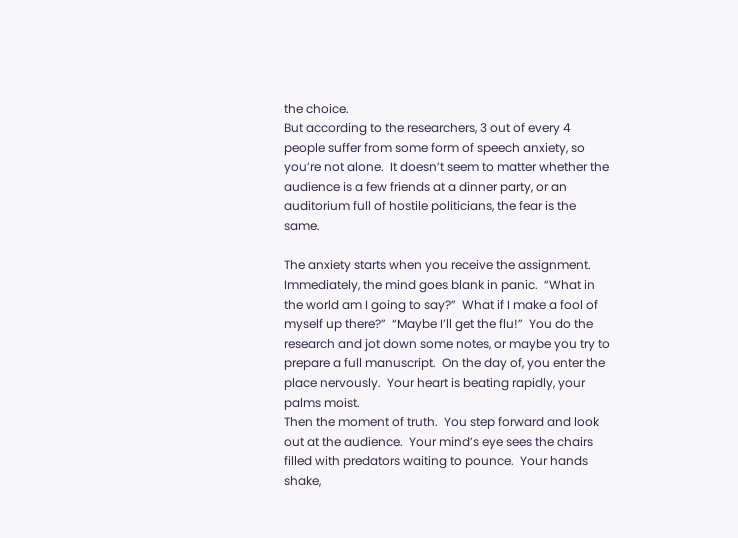the choice.
But according to the researchers, 3 out of every 4 people suffer from some form of speech anxiety, so you’re not alone.  It doesn’t seem to matter whether the audience is a few friends at a dinner party, or an auditorium full of hostile politicians, the fear is the same.

The anxiety starts when you receive the assignment.  Immediately, the mind goes blank in panic.  “What in the world am I going to say?”  What if I make a fool of myself up there?”  “Maybe I’ll get the flu!”  You do the research and jot down some notes, or maybe you try to prepare a full manuscript.  On the day of, you enter the place nervously.  Your heart is beating rapidly, your palms moist.
Then the moment of truth.  You step forward and look out at the audience.  Your mind’s eye sees the chairs filled with predators waiting to pounce.  Your hands shake,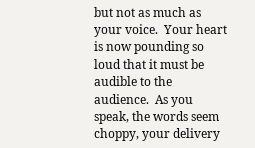but not as much as your voice.  Your heart is now pounding so loud that it must be audible to the audience.  As you speak, the words seem choppy, your delivery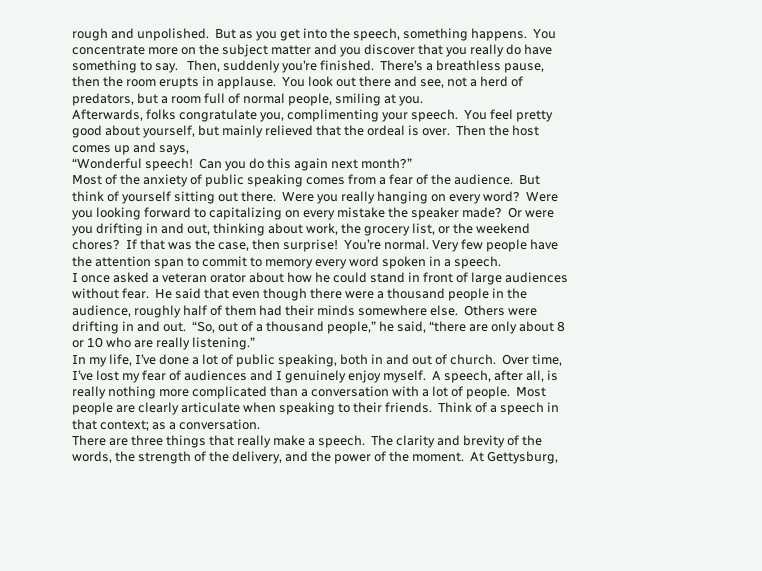rough and unpolished.  But as you get into the speech, something happens.  You concentrate more on the subject matter and you discover that you really do have something to say.   Then, suddenly you’re finished.  There’s a breathless pause, then the room erupts in applause.  You look out there and see, not a herd of predators, but a room full of normal people, smiling at you.
Afterwards, folks congratulate you, complimenting your speech.  You feel pretty good about yourself, but mainly relieved that the ordeal is over.  Then the host comes up and says,
“Wonderful speech!  Can you do this again next month?”
Most of the anxiety of public speaking comes from a fear of the audience.  But think of yourself sitting out there.  Were you really hanging on every word?  Were you looking forward to capitalizing on every mistake the speaker made?  Or were you drifting in and out, thinking about work, the grocery list, or the weekend chores?  If that was the case, then surprise!  You’re normal. Very few people have the attention span to commit to memory every word spoken in a speech.
I once asked a veteran orator about how he could stand in front of large audiences without fear.  He said that even though there were a thousand people in the audience, roughly half of them had their minds somewhere else.  Others were drifting in and out.  “So, out of a thousand people,” he said, “there are only about 8 or 10 who are really listening.”
In my life, I’ve done a lot of public speaking, both in and out of church.  Over time, I’ve lost my fear of audiences and I genuinely enjoy myself.  A speech, after all, is really nothing more complicated than a conversation with a lot of people.  Most people are clearly articulate when speaking to their friends.  Think of a speech in that context; as a conversation.
There are three things that really make a speech.  The clarity and brevity of the words, the strength of the delivery, and the power of the moment.  At Gettysburg,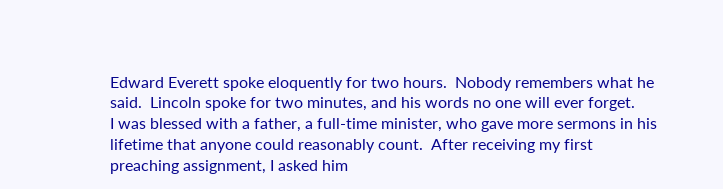Edward Everett spoke eloquently for two hours.  Nobody remembers what he said.  Lincoln spoke for two minutes, and his words no one will ever forget.
I was blessed with a father, a full-time minister, who gave more sermons in his lifetime that anyone could reasonably count.  After receiving my first preaching assignment, I asked him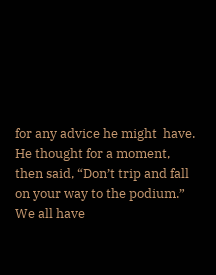for any advice he might  have.  He thought for a moment, then said, “Don’t trip and fall on your way to the podium.”
We all have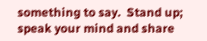something to say.  Stand up; speak your mind and share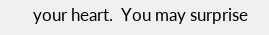your heart.  You may surprise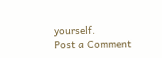yourself.
Post a Comment